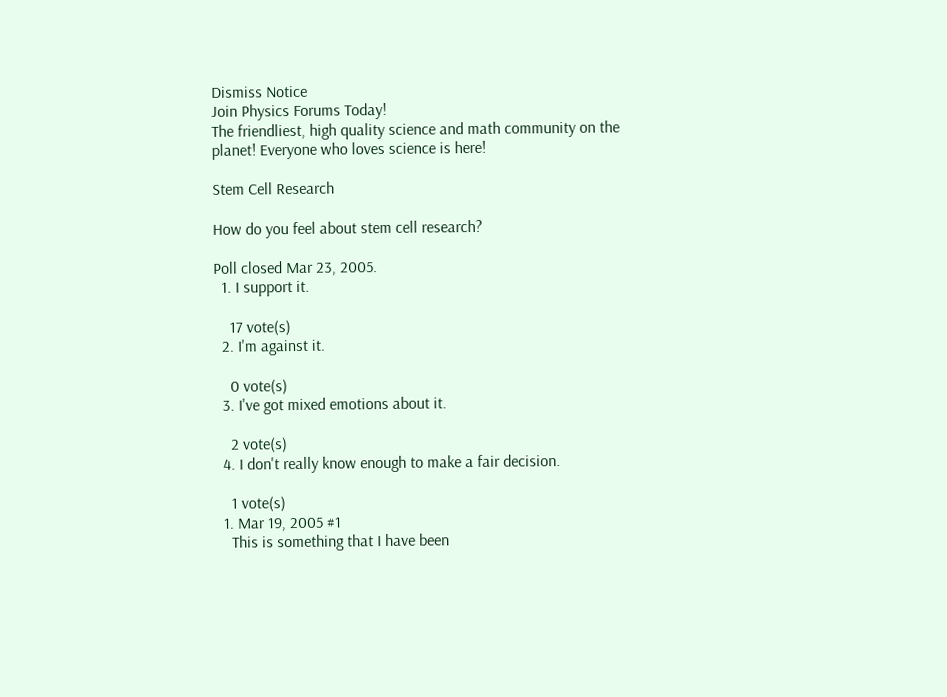Dismiss Notice
Join Physics Forums Today!
The friendliest, high quality science and math community on the planet! Everyone who loves science is here!

Stem Cell Research

How do you feel about stem cell research?

Poll closed Mar 23, 2005.
  1. I support it.

    17 vote(s)
  2. I'm against it.

    0 vote(s)
  3. I've got mixed emotions about it.

    2 vote(s)
  4. I don't really know enough to make a fair decision.

    1 vote(s)
  1. Mar 19, 2005 #1
    This is something that I have been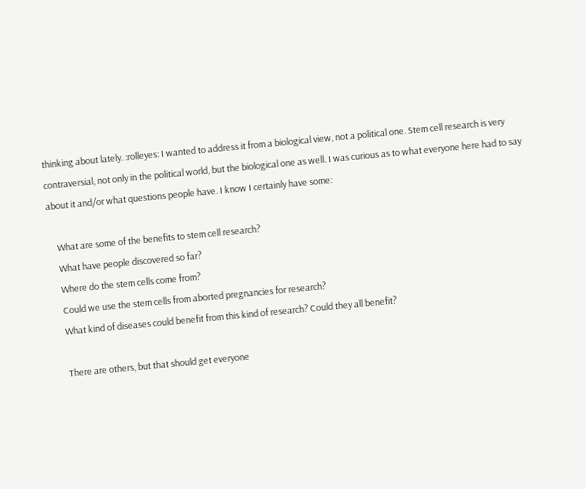thinking about lately. :rolleyes: I wanted to address it from a biological view, not a political one. Stem cell research is very contraversial, not only in the political world, but the biological one as well. I was curious as to what everyone here had to say about it and/or what questions people have. I know I certainly have some:

    What are some of the benefits to stem cell research?
    What have people discovered so far?
    Where do the stem cells come from?
    Could we use the stem cells from aborted pregnancies for research?
    What kind of diseases could benefit from this kind of research? Could they all benefit?

    There are others, but that should get everyone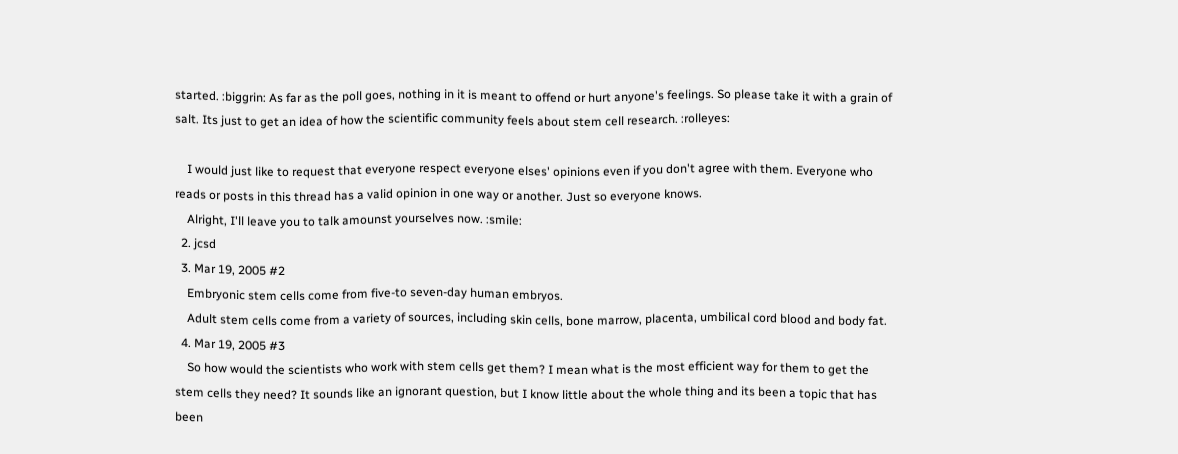started. :biggrin: As far as the poll goes, nothing in it is meant to offend or hurt anyone's feelings. So please take it with a grain of salt. Its just to get an idea of how the scientific community feels about stem cell research. :rolleyes:

    I would just like to request that everyone respect everyone elses' opinions even if you don't agree with them. Everyone who reads or posts in this thread has a valid opinion in one way or another. Just so everyone knows.
    Alright, I'll leave you to talk amounst yourselves now. :smile:
  2. jcsd
  3. Mar 19, 2005 #2
    Embryonic stem cells come from five-to seven-day human embryos.
    Adult stem cells come from a variety of sources, including skin cells, bone marrow, placenta, umbilical cord blood and body fat.
  4. Mar 19, 2005 #3
    So how would the scientists who work with stem cells get them? I mean what is the most efficient way for them to get the stem cells they need? It sounds like an ignorant question, but I know little about the whole thing and its been a topic that has been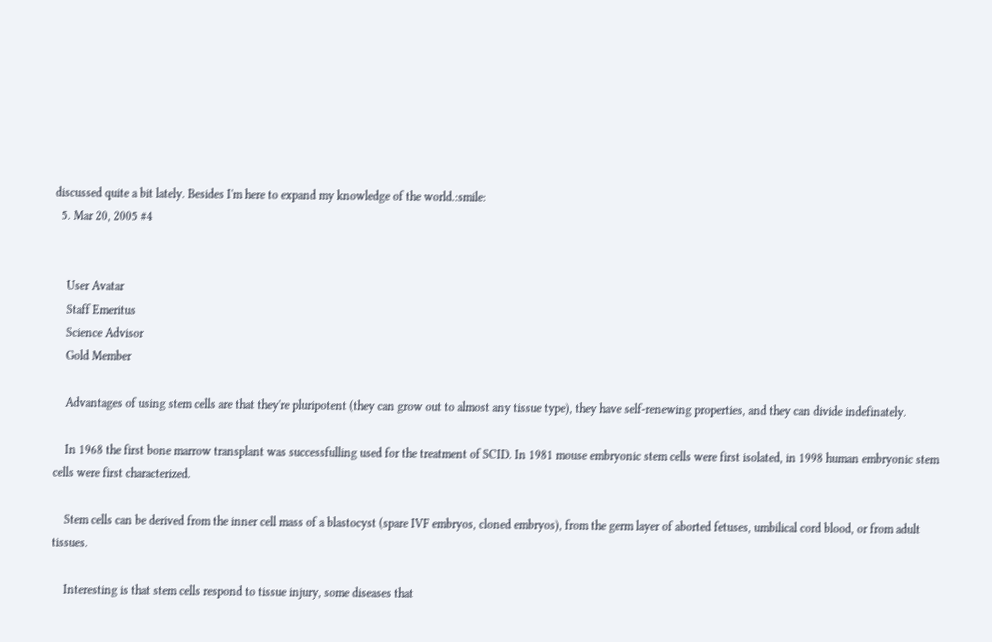discussed quite a bit lately. Besides I'm here to expand my knowledge of the world.:smile:
  5. Mar 20, 2005 #4


    User Avatar
    Staff Emeritus
    Science Advisor
    Gold Member

    Advantages of using stem cells are that they're pluripotent (they can grow out to almost any tissue type), they have self-renewing properties, and they can divide indefinately.

    In 1968 the first bone marrow transplant was successfulling used for the treatment of SCID. In 1981 mouse embryonic stem cells were first isolated, in 1998 human embryonic stem cells were first characterized.

    Stem cells can be derived from the inner cell mass of a blastocyst (spare IVF embryos, cloned embryos), from the germ layer of aborted fetuses, umbilical cord blood, or from adult tissues.

    Interesting is that stem cells respond to tissue injury, some diseases that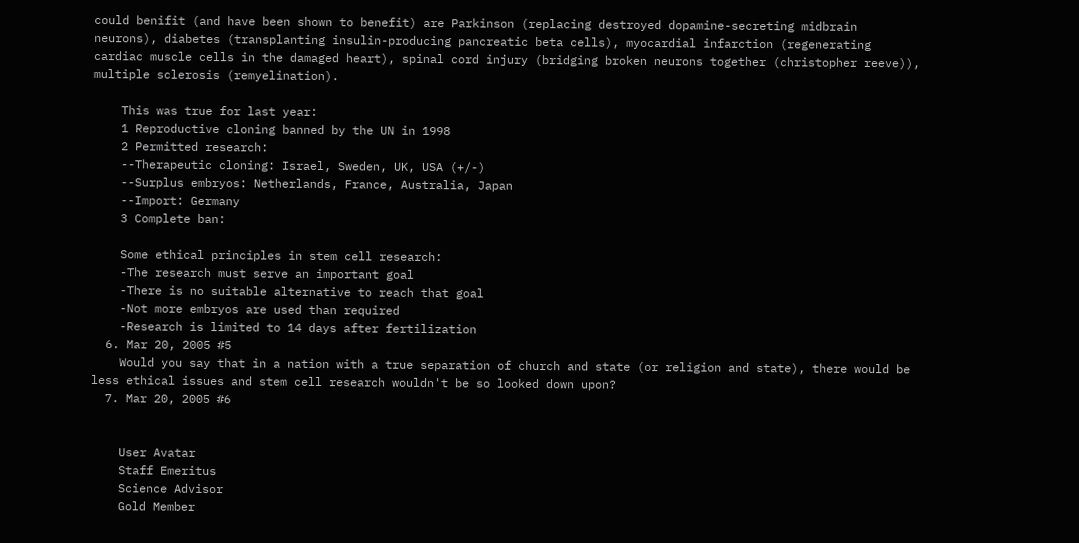could benifit (and have been shown to benefit) are Parkinson (replacing destroyed dopamine-secreting midbrain neurons), diabetes (transplanting insulin-producing pancreatic beta cells), myocardial infarction (regenerating cardiac muscle cells in the damaged heart), spinal cord injury (bridging broken neurons together (christopher reeve)), multiple sclerosis (remyelination).

    This was true for last year:
    1 Reproductive cloning banned by the UN in 1998
    2 Permitted research:
    --Therapeutic cloning: Israel, Sweden, UK, USA (+/-)
    --Surplus embryos: Netherlands, France, Australia, Japan
    --Import: Germany
    3 Complete ban:

    Some ethical principles in stem cell research:
    -The research must serve an important goal
    -There is no suitable alternative to reach that goal
    -Not more embryos are used than required
    -Research is limited to 14 days after fertilization
  6. Mar 20, 2005 #5
    Would you say that in a nation with a true separation of church and state (or religion and state), there would be less ethical issues and stem cell research wouldn't be so looked down upon?
  7. Mar 20, 2005 #6


    User Avatar
    Staff Emeritus
    Science Advisor
    Gold Member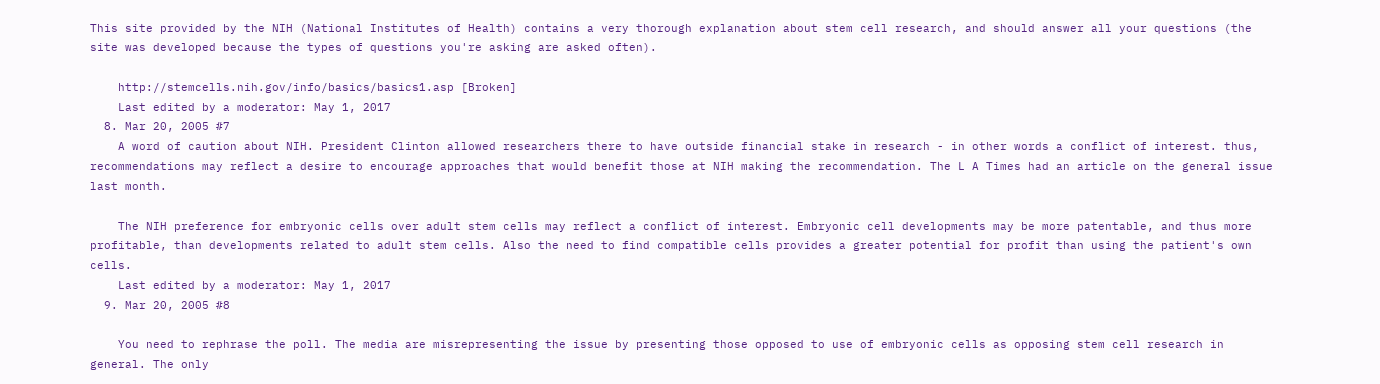This site provided by the NIH (National Institutes of Health) contains a very thorough explanation about stem cell research, and should answer all your questions (the site was developed because the types of questions you're asking are asked often).

    http://stemcells.nih.gov/info/basics/basics1.asp [Broken]
    Last edited by a moderator: May 1, 2017
  8. Mar 20, 2005 #7
    A word of caution about NIH. President Clinton allowed researchers there to have outside financial stake in research - in other words a conflict of interest. thus, recommendations may reflect a desire to encourage approaches that would benefit those at NIH making the recommendation. The L A Times had an article on the general issue last month.

    The NIH preference for embryonic cells over adult stem cells may reflect a conflict of interest. Embryonic cell developments may be more patentable, and thus more profitable, than developments related to adult stem cells. Also the need to find compatible cells provides a greater potential for profit than using the patient's own cells.
    Last edited by a moderator: May 1, 2017
  9. Mar 20, 2005 #8

    You need to rephrase the poll. The media are misrepresenting the issue by presenting those opposed to use of embryonic cells as opposing stem cell research in general. The only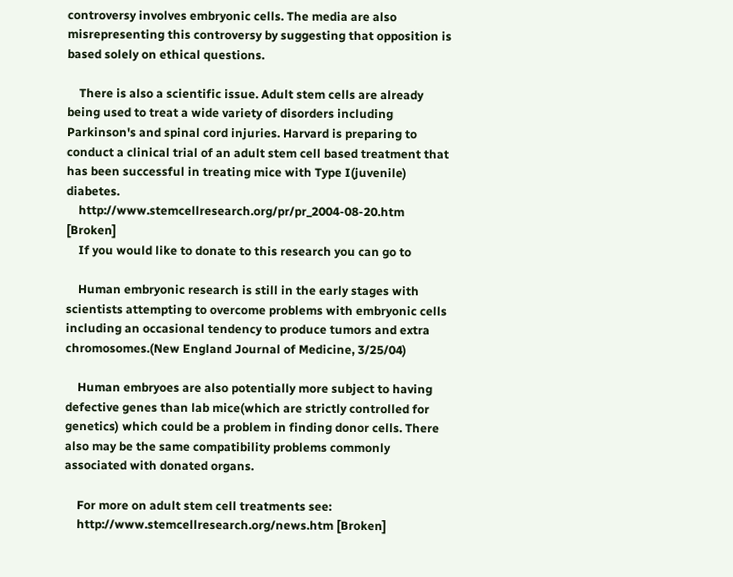controversy involves embryonic cells. The media are also misrepresenting this controversy by suggesting that opposition is based solely on ethical questions.

    There is also a scientific issue. Adult stem cells are already being used to treat a wide variety of disorders including Parkinson's and spinal cord injuries. Harvard is preparing to conduct a clinical trial of an adult stem cell based treatment that has been successful in treating mice with Type I(juvenile) diabetes.
    http://www.stemcellresearch.org/pr/pr_2004-08-20.htm [Broken]
    If you would like to donate to this research you can go to

    Human embryonic research is still in the early stages with scientists attempting to overcome problems with embryonic cells including an occasional tendency to produce tumors and extra chromosomes.(New England Journal of Medicine, 3/25/04)

    Human embryoes are also potentially more subject to having defective genes than lab mice(which are strictly controlled for genetics) which could be a problem in finding donor cells. There also may be the same compatibility problems commonly associated with donated organs.

    For more on adult stem cell treatments see:
    http://www.stemcellresearch.org/news.htm [Broken]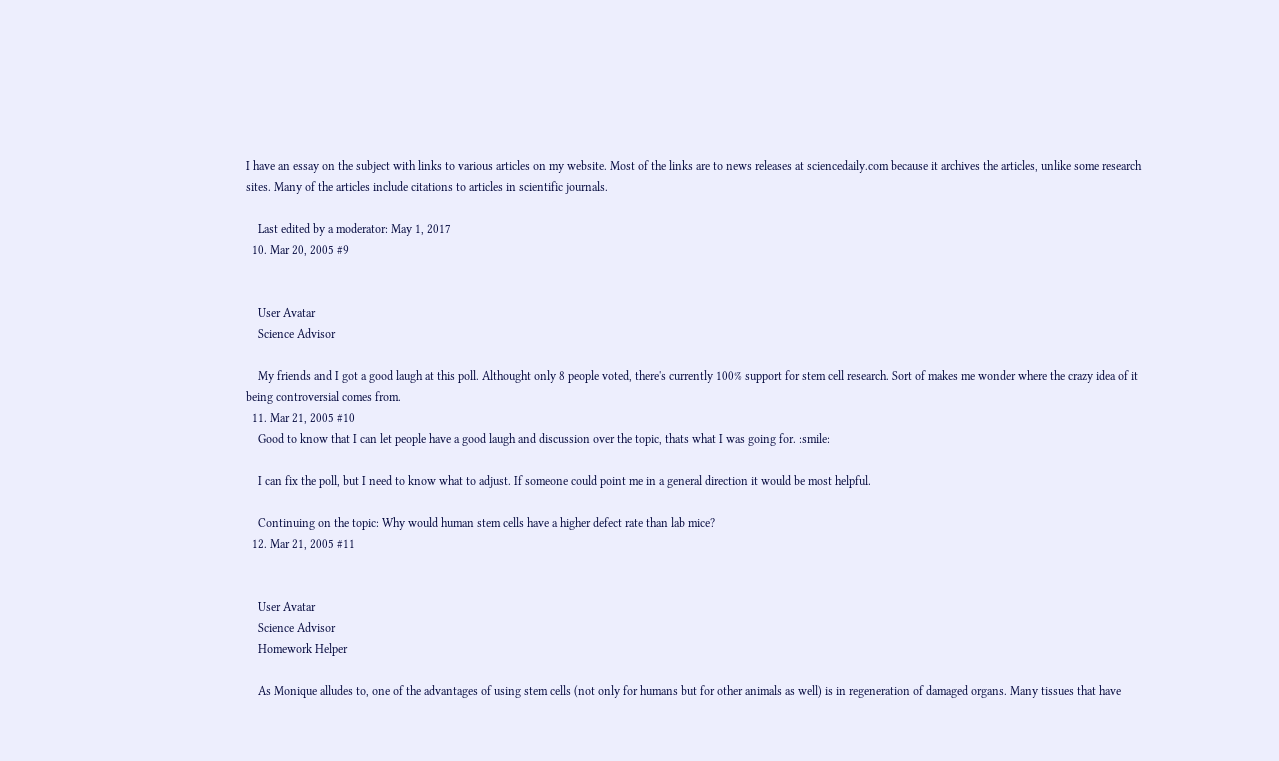I have an essay on the subject with links to various articles on my website. Most of the links are to news releases at sciencedaily.com because it archives the articles, unlike some research sites. Many of the articles include citations to articles in scientific journals.

    Last edited by a moderator: May 1, 2017
  10. Mar 20, 2005 #9


    User Avatar
    Science Advisor

    My friends and I got a good laugh at this poll. Althought only 8 people voted, there's currently 100% support for stem cell research. Sort of makes me wonder where the crazy idea of it being controversial comes from.
  11. Mar 21, 2005 #10
    Good to know that I can let people have a good laugh and discussion over the topic, thats what I was going for. :smile:

    I can fix the poll, but I need to know what to adjust. If someone could point me in a general direction it would be most helpful.

    Continuing on the topic: Why would human stem cells have a higher defect rate than lab mice?
  12. Mar 21, 2005 #11


    User Avatar
    Science Advisor
    Homework Helper

    As Monique alludes to, one of the advantages of using stem cells (not only for humans but for other animals as well) is in regeneration of damaged organs. Many tissues that have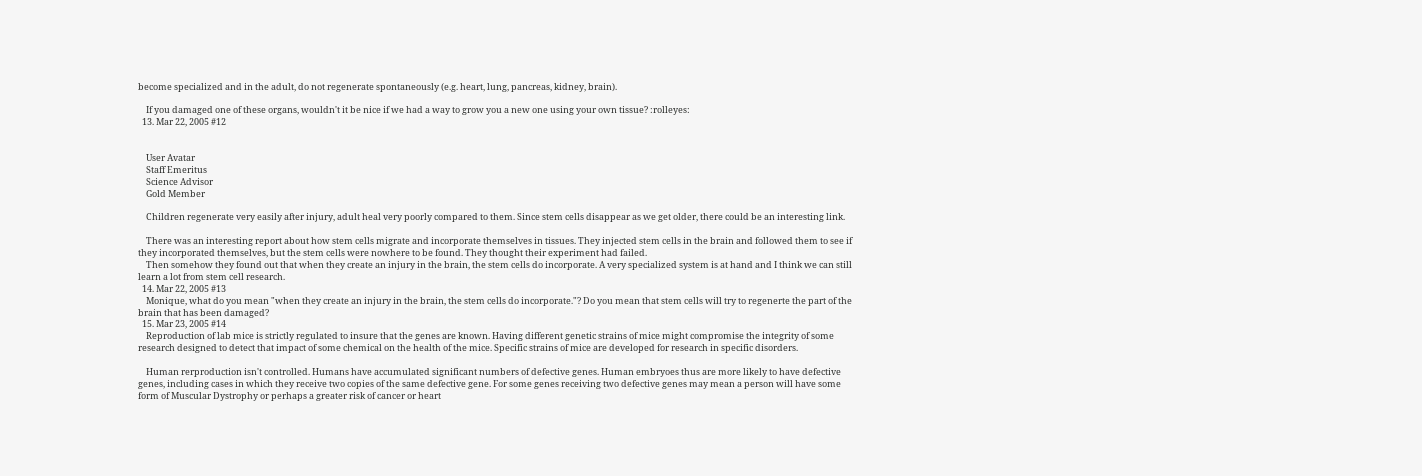become specialized and in the adult, do not regenerate spontaneously (e.g. heart, lung, pancreas, kidney, brain).

    If you damaged one of these organs, wouldn't it be nice if we had a way to grow you a new one using your own tissue? :rolleyes:
  13. Mar 22, 2005 #12


    User Avatar
    Staff Emeritus
    Science Advisor
    Gold Member

    Children regenerate very easily after injury, adult heal very poorly compared to them. Since stem cells disappear as we get older, there could be an interesting link.

    There was an interesting report about how stem cells migrate and incorporate themselves in tissues. They injected stem cells in the brain and followed them to see if they incorporated themselves, but the stem cells were nowhere to be found. They thought their experiment had failed.
    Then somehow they found out that when they create an injury in the brain, the stem cells do incorporate. A very specialized system is at hand and I think we can still learn a lot from stem cell research.
  14. Mar 22, 2005 #13
    Monique, what do you mean "when they create an injury in the brain, the stem cells do incorporate."? Do you mean that stem cells will try to regenerte the part of the brain that has been damaged?
  15. Mar 23, 2005 #14
    Reproduction of lab mice is strictly regulated to insure that the genes are known. Having different genetic strains of mice might compromise the integrity of some research designed to detect that impact of some chemical on the health of the mice. Specific strains of mice are developed for research in specific disorders.

    Human rerproduction isn't controlled. Humans have accumulated significant numbers of defective genes. Human embryoes thus are more likely to have defective genes, including cases in which they receive two copies of the same defective gene. For some genes receiving two defective genes may mean a person will have some form of Muscular Dystrophy or perhaps a greater risk of cancer or heart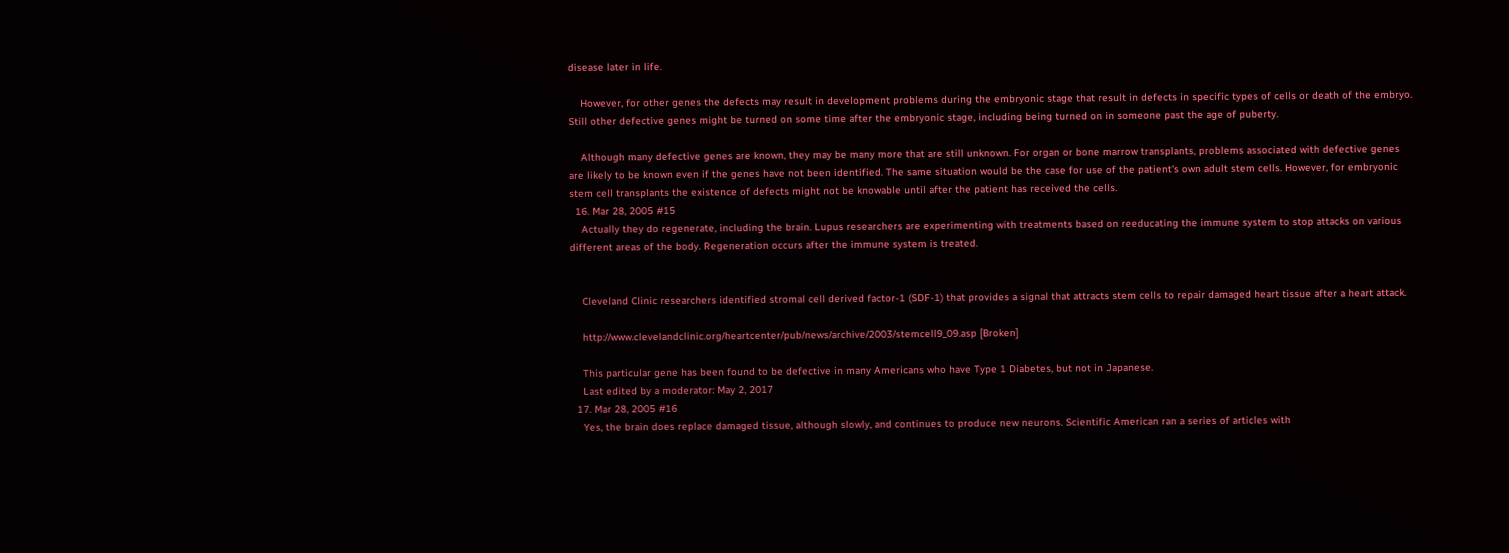disease later in life.

    However, for other genes the defects may result in development problems during the embryonic stage that result in defects in specific types of cells or death of the embryo. Still other defective genes might be turned on some time after the embryonic stage, including being turned on in someone past the age of puberty.

    Although many defective genes are known, they may be many more that are still unknown. For organ or bone marrow transplants, problems associated with defective genes are likely to be known even if the genes have not been identified. The same situation would be the case for use of the patient's own adult stem cells. However, for embryonic stem cell transplants the existence of defects might not be knowable until after the patient has received the cells.
  16. Mar 28, 2005 #15
    Actually they do regenerate, including the brain. Lupus researchers are experimenting with treatments based on reeducating the immune system to stop attacks on various different areas of the body. Regeneration occurs after the immune system is treated.


    Cleveland Clinic researchers identified stromal cell derived factor-1 (SDF-1) that provides a signal that attracts stem cells to repair damaged heart tissue after a heart attack.

    http://www.clevelandclinic.org/heartcenter/pub/news/archive/2003/stemcell9_09.asp [Broken]

    This particular gene has been found to be defective in many Americans who have Type 1 Diabetes, but not in Japanese.
    Last edited by a moderator: May 2, 2017
  17. Mar 28, 2005 #16
    Yes, the brain does replace damaged tissue, although slowly, and continues to produce new neurons. Scientific American ran a series of articles with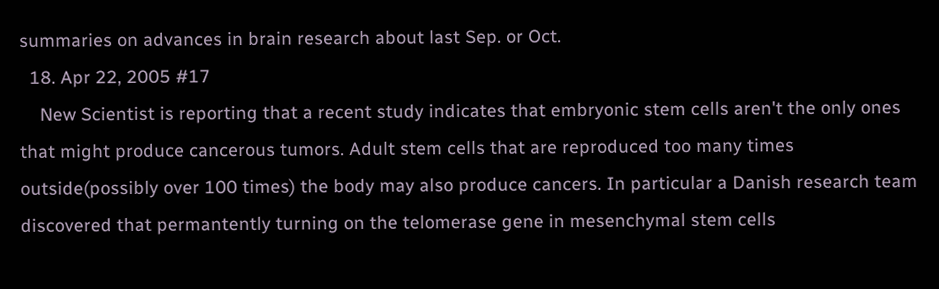summaries on advances in brain research about last Sep. or Oct.
  18. Apr 22, 2005 #17
    New Scientist is reporting that a recent study indicates that embryonic stem cells aren't the only ones that might produce cancerous tumors. Adult stem cells that are reproduced too many times outside(possibly over 100 times) the body may also produce cancers. In particular a Danish research team discovered that permantently turning on the telomerase gene in mesenchymal stem cells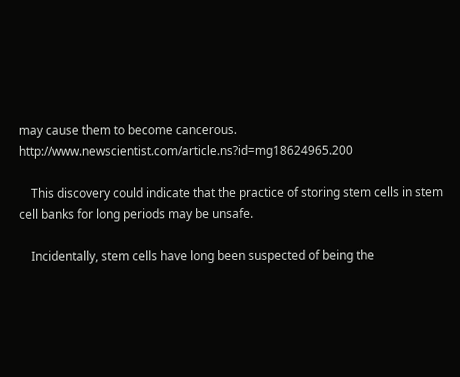may cause them to become cancerous. http://www.newscientist.com/article.ns?id=mg18624965.200

    This discovery could indicate that the practice of storing stem cells in stem cell banks for long periods may be unsafe.

    Incidentally, stem cells have long been suspected of being the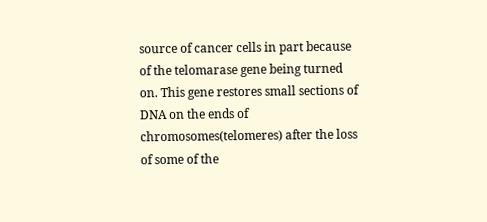source of cancer cells in part because of the telomarase gene being turned on. This gene restores small sections of DNA on the ends of chromosomes(telomeres) after the loss of some of the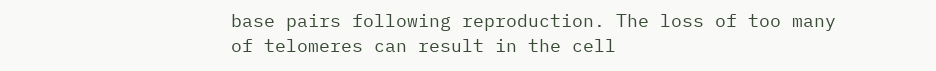base pairs following reproduction. The loss of too many of telomeres can result in the cell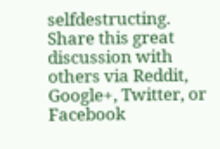selfdestructing.
Share this great discussion with others via Reddit, Google+, Twitter, or Facebook